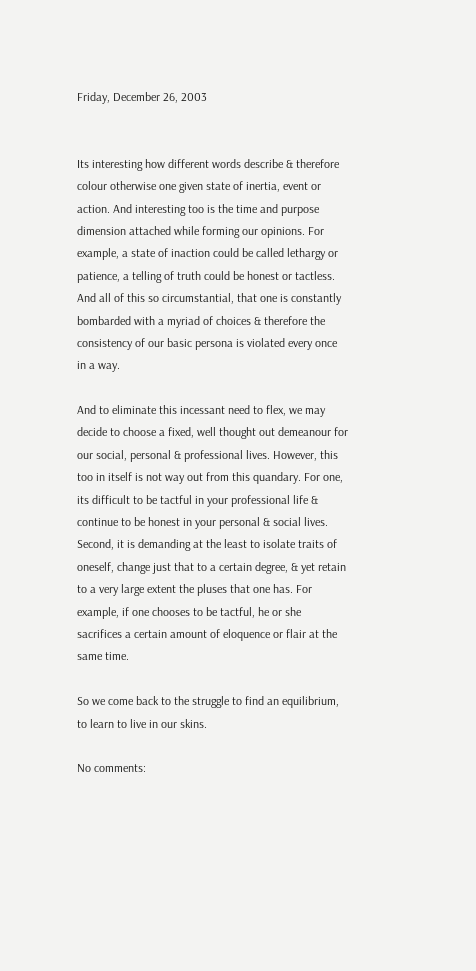Friday, December 26, 2003


Its interesting how different words describe & therefore colour otherwise one given state of inertia, event or action. And interesting too is the time and purpose dimension attached while forming our opinions. For example, a state of inaction could be called lethargy or patience, a telling of truth could be honest or tactless. And all of this so circumstantial, that one is constantly bombarded with a myriad of choices & therefore the consistency of our basic persona is violated every once in a way.

And to eliminate this incessant need to flex, we may decide to choose a fixed, well thought out demeanour for our social, personal & professional lives. However, this too in itself is not way out from this quandary. For one, its difficult to be tactful in your professional life & continue to be honest in your personal & social lives. Second, it is demanding at the least to isolate traits of oneself, change just that to a certain degree, & yet retain to a very large extent the pluses that one has. For example, if one chooses to be tactful, he or she sacrifices a certain amount of eloquence or flair at the same time.

So we come back to the struggle to find an equilibrium, to learn to live in our skins.

No comments: